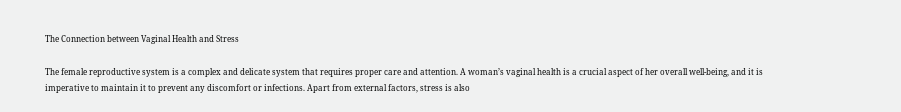The Connection between Vaginal Health and Stress

The female reproductive system is a complex and delicate system that requires proper care and attention. A woman’s vaginal health is a crucial aspect of her overall well-being, and it is imperative to maintain it to prevent any discomfort or infections. Apart from external factors, stress is also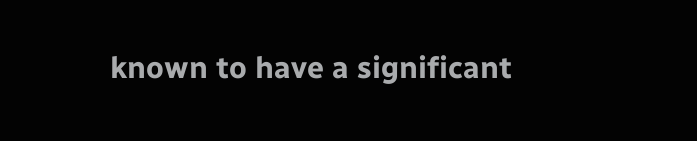known to have a significant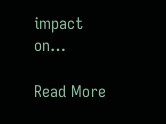impact on…

Read More